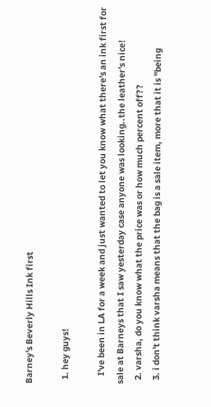Barney's Beverly Hills Ink first

  1. hey guys!

    I've been in LA for a week and just wanted to let you know what there's an ink first for sale at Barneys that I saw yesterday case anyone was looking..the leather's nice!
  2. varsha, do you know what the price was or how much percent off??
  3. i don't think varsha means that the bag is a sale item, more that it is "being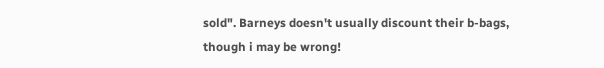sold". Barneys doesn't usually discount their b-bags, though i may be wrong!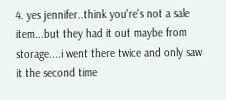4. yes jennifer..think you're's not a sale item...but they had it out maybe from storage....i went there twice and only saw it the second time